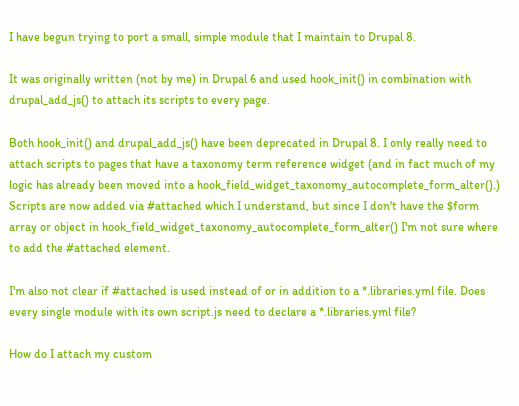I have begun trying to port a small, simple module that I maintain to Drupal 8.

It was originally written (not by me) in Drupal 6 and used hook_init() in combination with drupal_add_js() to attach its scripts to every page.

Both hook_init() and drupal_add_js() have been deprecated in Drupal 8. I only really need to attach scripts to pages that have a taxonomy term reference widget (and in fact much of my logic has already been moved into a hook_field_widget_taxonomy_autocomplete_form_alter().) Scripts are now added via #attached which I understand, but since I don't have the $form array or object in hook_field_widget_taxonomy_autocomplete_form_alter() I'm not sure where to add the #attached element.

I'm also not clear if #attached is used instead of or in addition to a *.libraries.yml file. Does every single module with its own script.js need to declare a *.libraries.yml file?

How do I attach my custom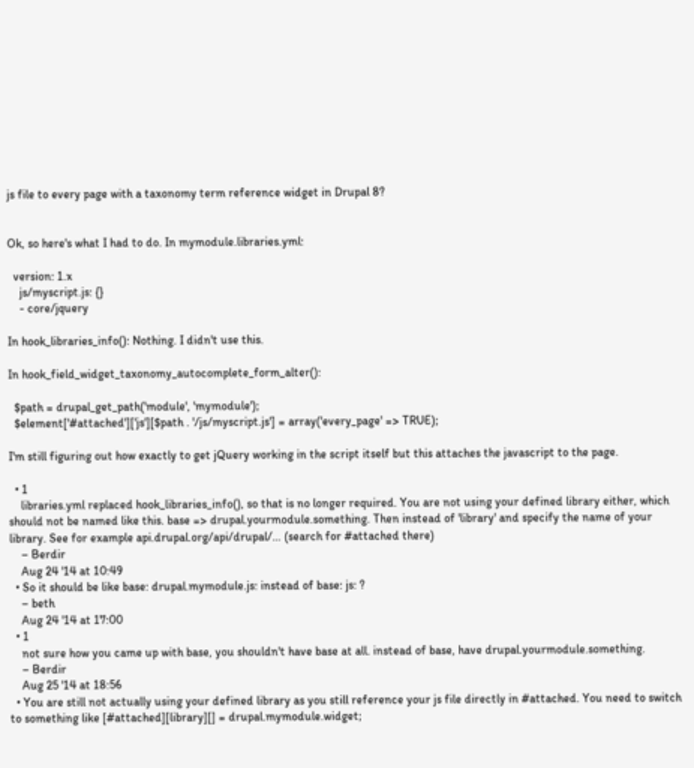js file to every page with a taxonomy term reference widget in Drupal 8?


Ok, so here's what I had to do. In mymodule.libraries.yml:

  version: 1.x
    js/myscript.js: {}
    - core/jquery

In hook_libraries_info(): Nothing. I didn't use this.

In hook_field_widget_taxonomy_autocomplete_form_alter():

  $path = drupal_get_path('module', 'mymodule');
  $element['#attached']['js'][$path . '/js/myscript.js'] = array('every_page' => TRUE);

I'm still figuring out how exactly to get jQuery working in the script itself but this attaches the javascript to the page.

  • 1
    libraries.yml replaced hook_libraries_info(), so that is no longer required. You are not using your defined library either, which should not be named like this. base => drupal.yourmodule.something. Then instead of 'library' and specify the name of your library. See for example api.drupal.org/api/drupal/… (search for #attached there)
    – Berdir
    Aug 24 '14 at 10:49
  • So it should be like base: drupal.mymodule.js: instead of base: js: ?
    – beth
    Aug 24 '14 at 17:00
  • 1
    not sure how you came up with base, you shouldn't have base at all. instead of base, have drupal.yourmodule.something.
    – Berdir
    Aug 25 '14 at 18:56
  • You are still not actually using your defined library as you still reference your js file directly in #attached. You need to switch to something like [#attached][library][] = drupal.mymodule.widget;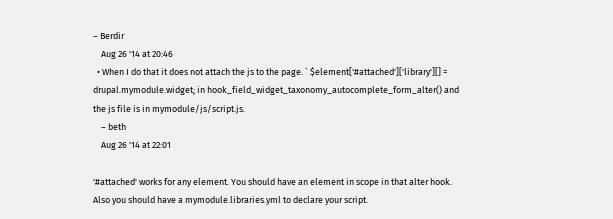– Berdir
    Aug 26 '14 at 20:46
  • When I do that it does not attach the js to the page. ` $element['#attached']['library'][] = drupal.mymodule.widget; in hook_field_widget_taxonomy_autocomplete_form_alter() and the js file is in mymodule/js/script.js.
    – beth
    Aug 26 '14 at 22:01

'#attached' works for any element. You should have an element in scope in that alter hook. Also you should have a mymodule.libraries.yml to declare your script.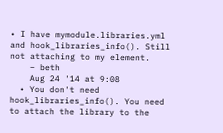• I have mymodule.libraries.yml and hook_libraries_info(). Still not attaching to my element.
    – beth
    Aug 24 '14 at 9:08
  • You don't need hook_libraries_info(). You need to attach the library to the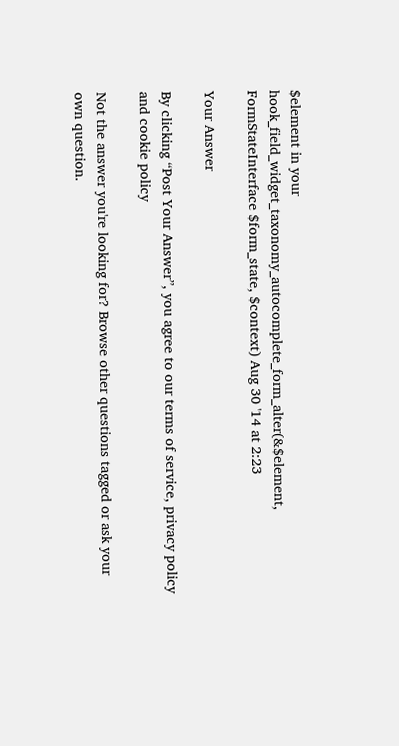$element in your hook_field_widget_taxonomy_autocomplete_form_alter(&$element, FormStateInterface $form_state, $context) Aug 30 '14 at 2:23

Your Answer

By clicking “Post Your Answer”, you agree to our terms of service, privacy policy and cookie policy

Not the answer you're looking for? Browse other questions tagged or ask your own question.